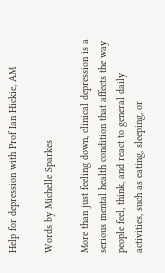Help for depression with Prof Ian Hickie, AM

Words by Michelle Sparkes

More than just feeling down, clinical depression is a serious mental health condition that affects the way people feel, think, and react to general daily activities, such as eating, sleeping, or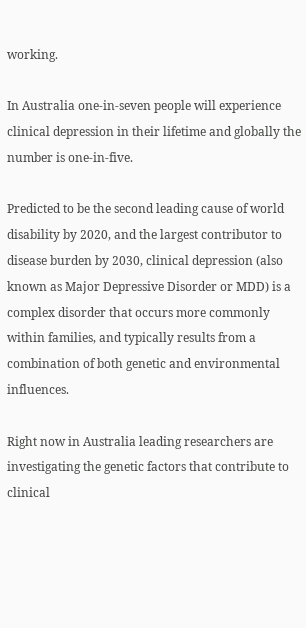working.

In Australia one-in-seven people will experience clinical depression in their lifetime and globally the number is one-in-five.

Predicted to be the second leading cause of world disability by 2020, and the largest contributor to disease burden by 2030, clinical depression (also known as Major Depressive Disorder or MDD) is a complex disorder that occurs more commonly within families, and typically results from a combination of both genetic and environmental influences.

Right now in Australia leading researchers are investigating the genetic factors that contribute to clinical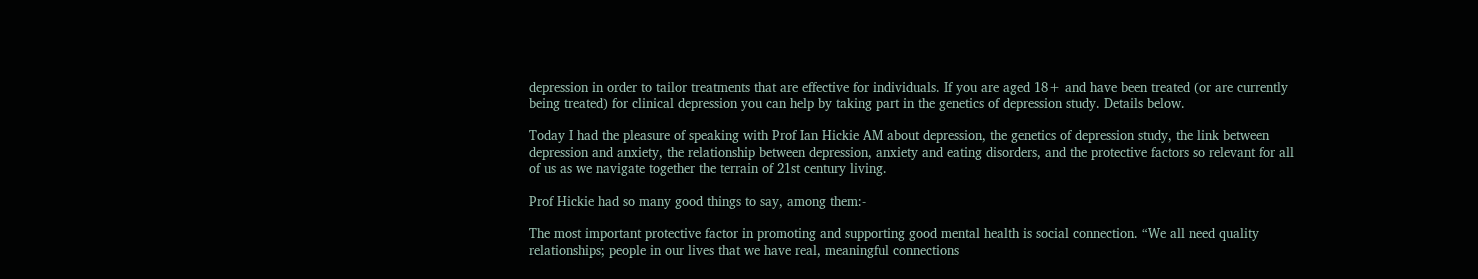depression in order to tailor treatments that are effective for individuals. If you are aged 18+ and have been treated (or are currently being treated) for clinical depression you can help by taking part in the genetics of depression study. Details below.

Today I had the pleasure of speaking with Prof Ian Hickie AM about depression, the genetics of depression study, the link between depression and anxiety, the relationship between depression, anxiety and eating disorders, and the protective factors so relevant for all of us as we navigate together the terrain of 21st century living.

Prof Hickie had so many good things to say, among them:-

The most important protective factor in promoting and supporting good mental health is social connection. “We all need quality relationships; people in our lives that we have real, meaningful connections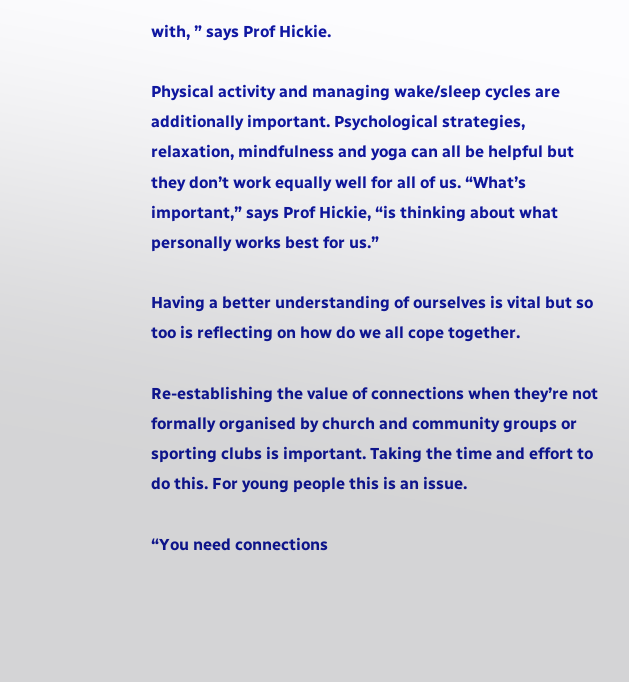with, ” says Prof Hickie.

Physical activity and managing wake/sleep cycles are additionally important. Psychological strategies, relaxation, mindfulness and yoga can all be helpful but they don’t work equally well for all of us. “What’s important,” says Prof Hickie, “is thinking about what personally works best for us.”

Having a better understanding of ourselves is vital but so too is reflecting on how do we all cope together.

Re-establishing the value of connections when they’re not formally organised by church and community groups or sporting clubs is important. Taking the time and effort to do this. For young people this is an issue.

“You need connections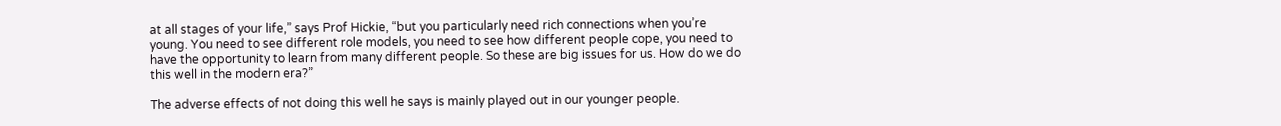at all stages of your life,” says Prof Hickie, “but you particularly need rich connections when you’re young. You need to see different role models, you need to see how different people cope, you need to have the opportunity to learn from many different people. So these are big issues for us. How do we do this well in the modern era?”

The adverse effects of not doing this well he says is mainly played out in our younger people.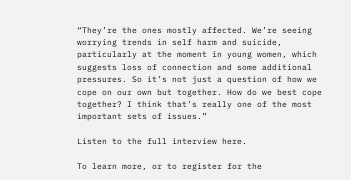“They’re the ones mostly affected. We’re seeing worrying trends in self harm and suicide, particularly at the moment in young women, which suggests loss of connection and some additional pressures. So it’s not just a question of how we cope on our own but together. How do we best cope together? I think that’s really one of the most important sets of issues.”

Listen to the full interview here.

To learn more, or to register for the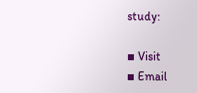study:

▪ Visit
▪ Email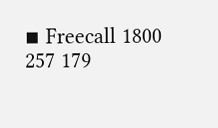▪ Freecall 1800 257 179